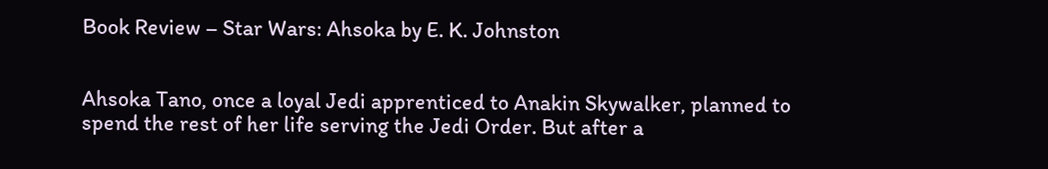Book Review – Star Wars: Ahsoka by E. K. Johnston


Ahsoka Tano, once a loyal Jedi apprenticed to Anakin Skywalker, planned to spend the rest of her life serving the Jedi Order. But after a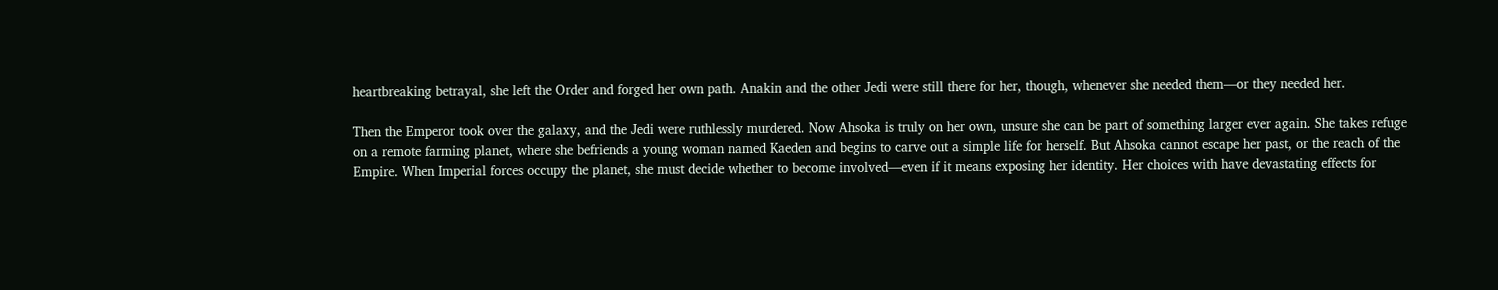heartbreaking betrayal, she left the Order and forged her own path. Anakin and the other Jedi were still there for her, though, whenever she needed them—or they needed her.

Then the Emperor took over the galaxy, and the Jedi were ruthlessly murdered. Now Ahsoka is truly on her own, unsure she can be part of something larger ever again. She takes refuge on a remote farming planet, where she befriends a young woman named Kaeden and begins to carve out a simple life for herself. But Ahsoka cannot escape her past, or the reach of the Empire. When Imperial forces occupy the planet, she must decide whether to become involved—even if it means exposing her identity. Her choices with have devastating effects for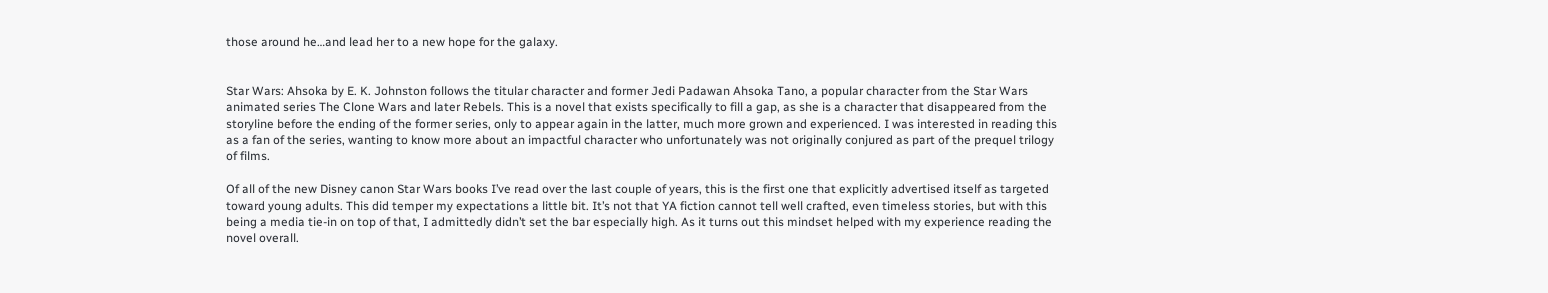those around he…and lead her to a new hope for the galaxy.


Star Wars: Ahsoka by E. K. Johnston follows the titular character and former Jedi Padawan Ahsoka Tano, a popular character from the Star Wars animated series The Clone Wars and later Rebels. This is a novel that exists specifically to fill a gap, as she is a character that disappeared from the storyline before the ending of the former series, only to appear again in the latter, much more grown and experienced. I was interested in reading this as a fan of the series, wanting to know more about an impactful character who unfortunately was not originally conjured as part of the prequel trilogy of films.

Of all of the new Disney canon Star Wars books I’ve read over the last couple of years, this is the first one that explicitly advertised itself as targeted toward young adults. This did temper my expectations a little bit. It’s not that YA fiction cannot tell well crafted, even timeless stories, but with this being a media tie-in on top of that, I admittedly didn’t set the bar especially high. As it turns out this mindset helped with my experience reading the novel overall.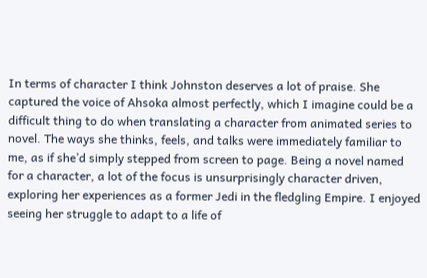In terms of character I think Johnston deserves a lot of praise. She captured the voice of Ahsoka almost perfectly, which I imagine could be a difficult thing to do when translating a character from animated series to novel. The ways she thinks, feels, and talks were immediately familiar to me, as if she’d simply stepped from screen to page. Being a novel named for a character, a lot of the focus is unsurprisingly character driven, exploring her experiences as a former Jedi in the fledgling Empire. I enjoyed seeing her struggle to adapt to a life of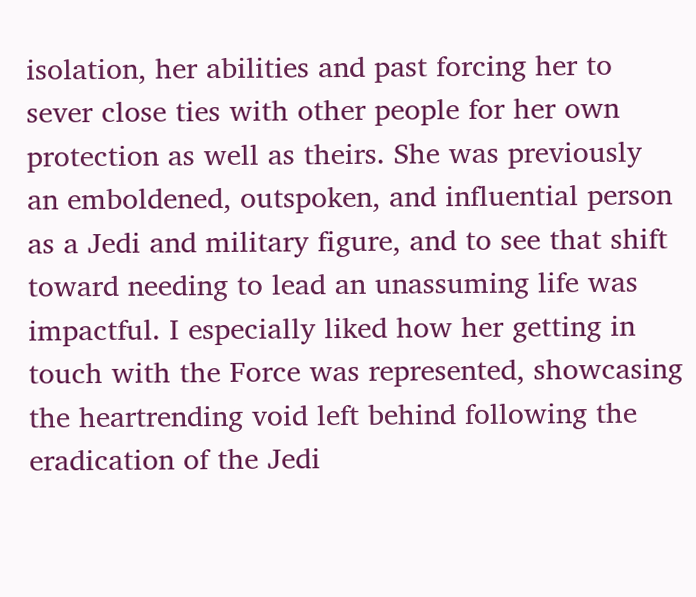isolation, her abilities and past forcing her to sever close ties with other people for her own protection as well as theirs. She was previously an emboldened, outspoken, and influential person as a Jedi and military figure, and to see that shift toward needing to lead an unassuming life was impactful. I especially liked how her getting in touch with the Force was represented, showcasing the heartrending void left behind following the eradication of the Jedi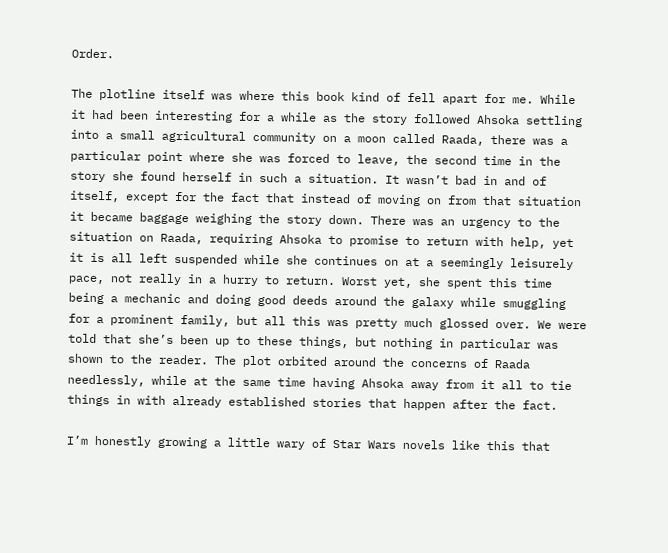Order.

The plotline itself was where this book kind of fell apart for me. While it had been interesting for a while as the story followed Ahsoka settling into a small agricultural community on a moon called Raada, there was a particular point where she was forced to leave, the second time in the story she found herself in such a situation. It wasn’t bad in and of itself, except for the fact that instead of moving on from that situation it became baggage weighing the story down. There was an urgency to the situation on Raada, requiring Ahsoka to promise to return with help, yet it is all left suspended while she continues on at a seemingly leisurely pace, not really in a hurry to return. Worst yet, she spent this time being a mechanic and doing good deeds around the galaxy while smuggling for a prominent family, but all this was pretty much glossed over. We were told that she’s been up to these things, but nothing in particular was shown to the reader. The plot orbited around the concerns of Raada needlessly, while at the same time having Ahsoka away from it all to tie things in with already established stories that happen after the fact.

I’m honestly growing a little wary of Star Wars novels like this that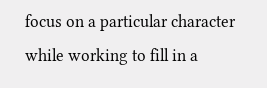focus on a particular character while working to fill in a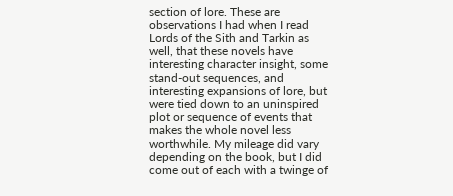section of lore. These are observations I had when I read Lords of the Sith and Tarkin as well, that these novels have interesting character insight, some stand-out sequences, and interesting expansions of lore, but were tied down to an uninspired plot or sequence of events that makes the whole novel less worthwhile. My mileage did vary depending on the book, but I did come out of each with a twinge of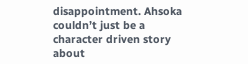disappointment. Ahsoka couldn’t just be a character driven story about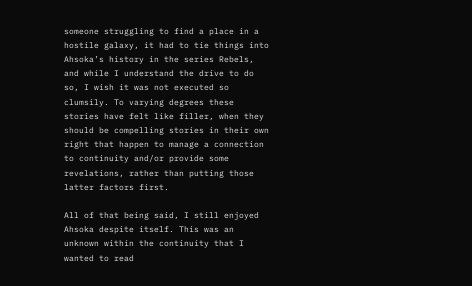someone struggling to find a place in a hostile galaxy, it had to tie things into Ahsoka’s history in the series Rebels, and while I understand the drive to do so, I wish it was not executed so clumsily. To varying degrees these stories have felt like filler, when they should be compelling stories in their own right that happen to manage a connection to continuity and/or provide some revelations, rather than putting those latter factors first.

All of that being said, I still enjoyed Ahsoka despite itself. This was an unknown within the continuity that I wanted to read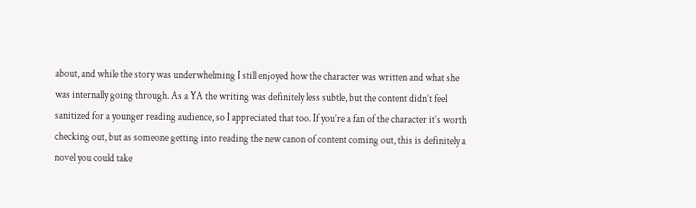about, and while the story was underwhelming I still enjoyed how the character was written and what she was internally going through. As a YA the writing was definitely less subtle, but the content didn’t feel sanitized for a younger reading audience, so I appreciated that too. If you’re a fan of the character it’s worth checking out, but as someone getting into reading the new canon of content coming out, this is definitely a novel you could take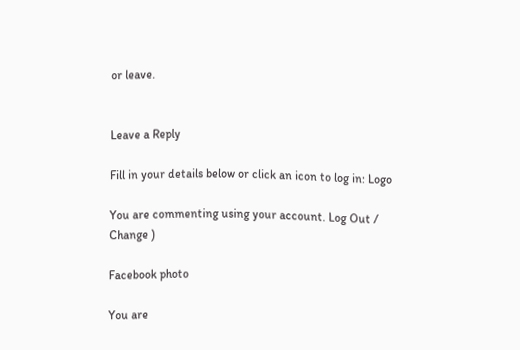or leave.


Leave a Reply

Fill in your details below or click an icon to log in: Logo

You are commenting using your account. Log Out /  Change )

Facebook photo

You are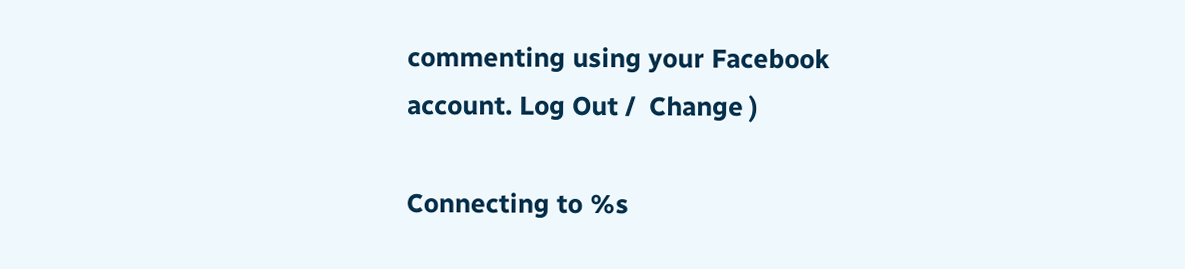commenting using your Facebook account. Log Out /  Change )

Connecting to %s